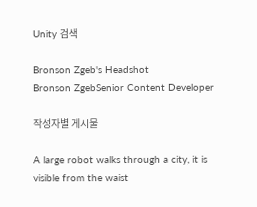Unity 검색

Bronson Zgeb's Headshot
Bronson ZgebSenior Content Developer

작성자별 게시물

A large robot walks through a city, it is visible from the waist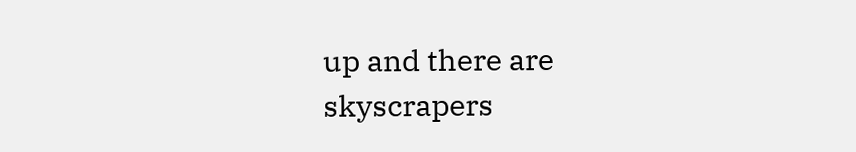up and there are skyscrapers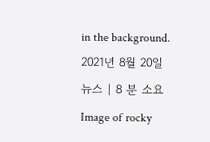in the background.
2021년 8월 20일
뉴스 | 8 분 소요
Image of rocky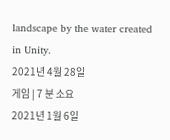landscape by the water created in Unity.
2021년 4월 28일
게임 | 7 분 소요
2021년 1월 6일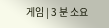게임 | 3 분 소요